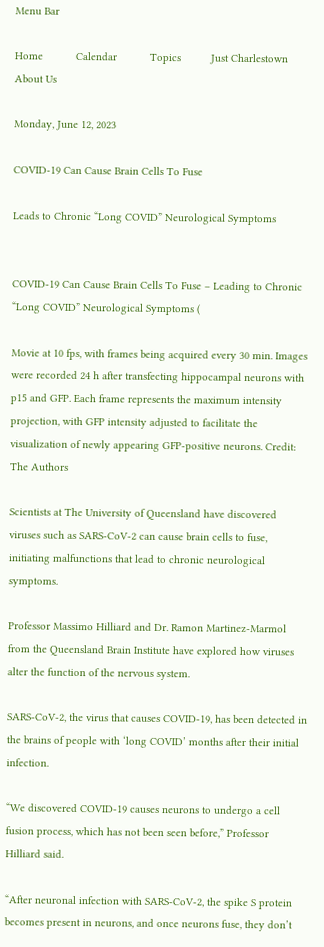Menu Bar

Home           Calendar           Topics          Just Charlestown          About Us

Monday, June 12, 2023

COVID-19 Can Cause Brain Cells To Fuse

Leads to Chronic “Long COVID” Neurological Symptoms


COVID-19 Can Cause Brain Cells To Fuse – Leading to Chronic “Long COVID” Neurological Symptoms (

Movie at 10 fps, with frames being acquired every 30 min. Images were recorded 24 h after transfecting hippocampal neurons with p15 and GFP. Each frame represents the maximum intensity projection, with GFP intensity adjusted to facilitate the visualization of newly appearing GFP-positive neurons. Credit: The Authors

Scientists at The University of Queensland have discovered viruses such as SARS-CoV-2 can cause brain cells to fuse, initiating malfunctions that lead to chronic neurological symptoms.

Professor Massimo Hilliard and Dr. Ramon Martinez-Marmol from the Queensland Brain Institute have explored how viruses alter the function of the nervous system.

SARS-CoV-2, the virus that causes COVID-19, has been detected in the brains of people with ‘long COVID’ months after their initial infection.

“We discovered COVID-19 causes neurons to undergo a cell fusion process, which has not been seen before,” Professor Hilliard said.

“After neuronal infection with SARS-CoV-2, the spike S protein becomes present in neurons, and once neurons fuse, they don’t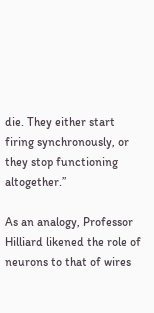die. They either start firing synchronously, or they stop functioning altogether.”

As an analogy, Professor Hilliard likened the role of neurons to that of wires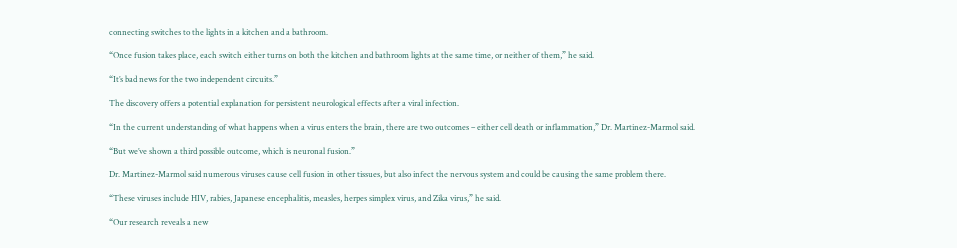connecting switches to the lights in a kitchen and a bathroom.

“Once fusion takes place, each switch either turns on both the kitchen and bathroom lights at the same time, or neither of them,” he said.

“It’s bad news for the two independent circuits.”

The discovery offers a potential explanation for persistent neurological effects after a viral infection.

“In the current understanding of what happens when a virus enters the brain, there are two outcomes – either cell death or inflammation,” Dr. Martinez-Marmol said.

“But we’ve shown a third possible outcome, which is neuronal fusion.”

Dr. Martinez-Marmol said numerous viruses cause cell fusion in other tissues, but also infect the nervous system and could be causing the same problem there.

“These viruses include HIV, rabies, Japanese encephalitis, measles, herpes simplex virus, and Zika virus,” he said.

“Our research reveals a new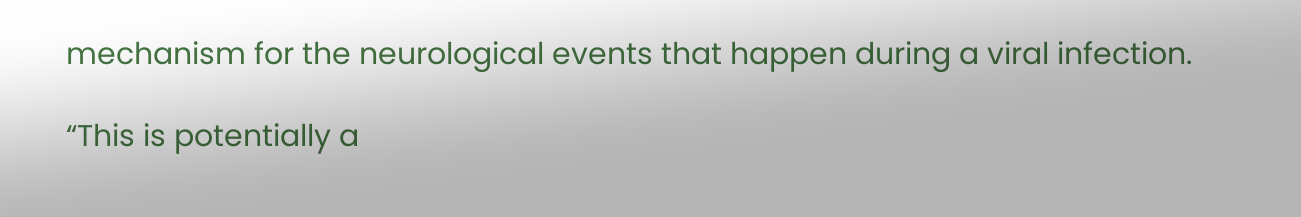mechanism for the neurological events that happen during a viral infection.

“This is potentially a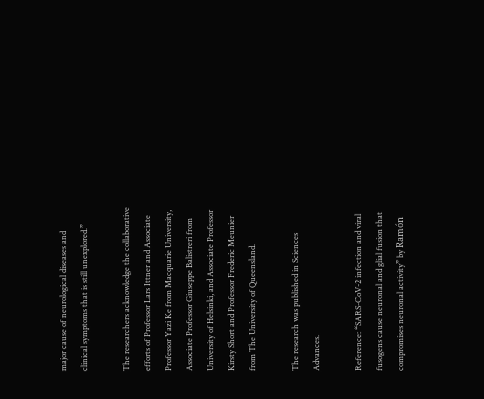major cause of neurological diseases and clinical symptoms that is still unexplored.”

The researchers acknowledge the collaborative efforts of Professor Lars Ittner and Associate Professor Yazi Ke from Macquarie University, Associate Professor Giuseppe Balistreri from University of Helsinki, and Associate Professor Kirsty Short and Professor Frederic Meunier from The University of Queensland.

The research was published in Sciences Advances.

Reference: “SARS-CoV-2 infection and viral fusogens cause neuronal and glial fusion that compromises neuronal activity” by Ramón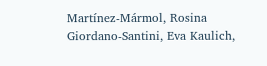Martínez-Mármol, Rosina Giordano-Santini, Eva Kaulich,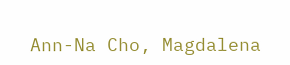Ann-Na Cho, Magdalena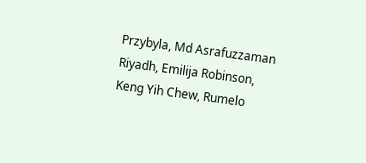Przybyla, Md Asrafuzzaman Riyadh, Emilija Robinson, Keng Yih Chew, Rumelo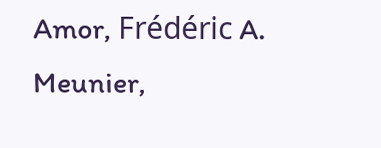Amor, Frédéric A. Meunier,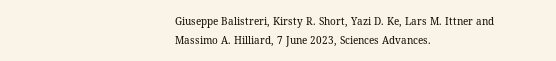Giuseppe Balistreri, Kirsty R. Short, Yazi D. Ke, Lars M. Ittner and Massimo A. Hilliard, 7 June 2023, Sciences Advances.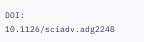DOI: 10.1126/sciadv.adg2248